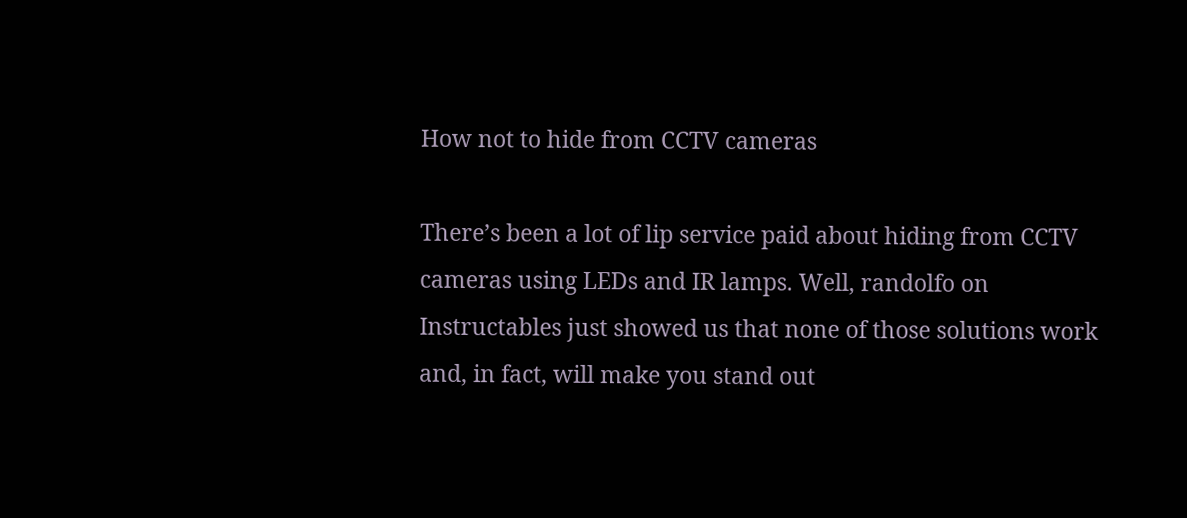How not to hide from CCTV cameras

There’s been a lot of lip service paid about hiding from CCTV cameras using LEDs and IR lamps. Well, randolfo on Instructables just showed us that none of those solutions work and, in fact, will make you stand out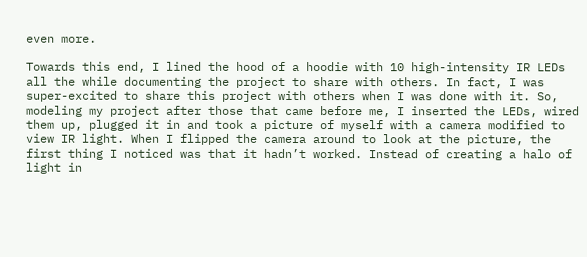even more.

Towards this end, I lined the hood of a hoodie with 10 high-intensity IR LEDs all the while documenting the project to share with others. In fact, I was super-excited to share this project with others when I was done with it. So, modeling my project after those that came before me, I inserted the LEDs, wired them up, plugged it in and took a picture of myself with a camera modified to view IR light. When I flipped the camera around to look at the picture, the first thing I noticed was that it hadn’t worked. Instead of creating a halo of light in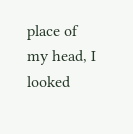place of my head, I looked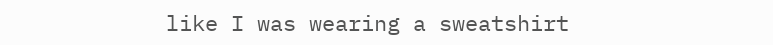like I was wearing a sweatshirt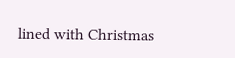lined with Christmas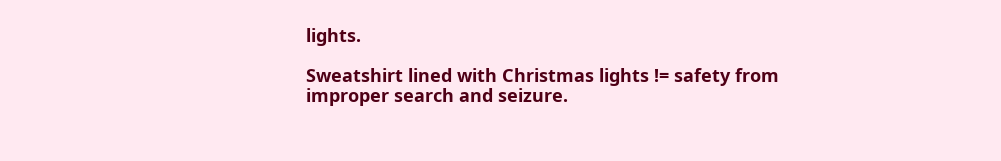lights.

Sweatshirt lined with Christmas lights != safety from improper search and seizure.